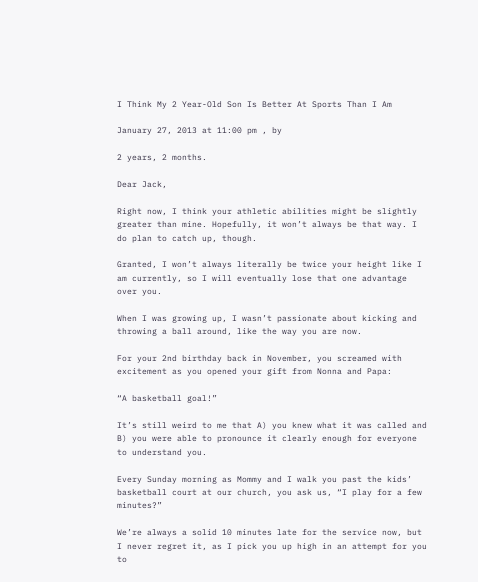I Think My 2 Year-Old Son Is Better At Sports Than I Am

January 27, 2013 at 11:00 pm , by

2 years, 2 months.

Dear Jack,

Right now, I think your athletic abilities might be slightly greater than mine. Hopefully, it won’t always be that way. I do plan to catch up, though.

Granted, I won’t always literally be twice your height like I am currently, so I will eventually lose that one advantage over you.

When I was growing up, I wasn’t passionate about kicking and throwing a ball around, like the way you are now.

For your 2nd birthday back in November, you screamed with excitement as you opened your gift from Nonna and Papa:

“A basketball goal!”

It’s still weird to me that A) you knew what it was called and B) you were able to pronounce it clearly enough for everyone to understand you.

Every Sunday morning as Mommy and I walk you past the kids’ basketball court at our church, you ask us, “I play for a few minutes?”

We’re always a solid 10 minutes late for the service now, but I never regret it, as I pick you up high in an attempt for you to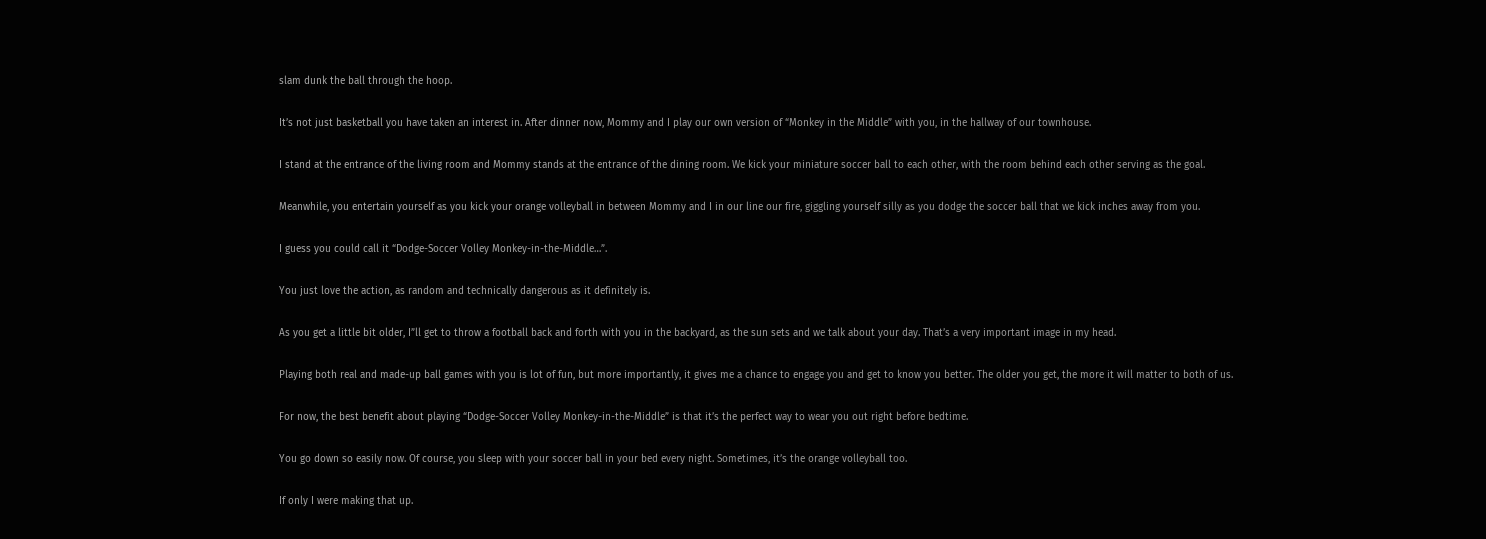slam dunk the ball through the hoop.

It’s not just basketball you have taken an interest in. After dinner now, Mommy and I play our own version of “Monkey in the Middle” with you, in the hallway of our townhouse.

I stand at the entrance of the living room and Mommy stands at the entrance of the dining room. We kick your miniature soccer ball to each other, with the room behind each other serving as the goal.

Meanwhile, you entertain yourself as you kick your orange volleyball in between Mommy and I in our line our fire, giggling yourself silly as you dodge the soccer ball that we kick inches away from you.

I guess you could call it “Dodge-Soccer Volley Monkey-in-the-Middle…”.

You just love the action, as random and technically dangerous as it definitely is.

As you get a little bit older, I”ll get to throw a football back and forth with you in the backyard, as the sun sets and we talk about your day. That’s a very important image in my head.

Playing both real and made-up ball games with you is lot of fun, but more importantly, it gives me a chance to engage you and get to know you better. The older you get, the more it will matter to both of us.

For now, the best benefit about playing “Dodge-Soccer Volley Monkey-in-the-Middle” is that it’s the perfect way to wear you out right before bedtime.

You go down so easily now. Of course, you sleep with your soccer ball in your bed every night. Sometimes, it’s the orange volleyball too.

If only I were making that up.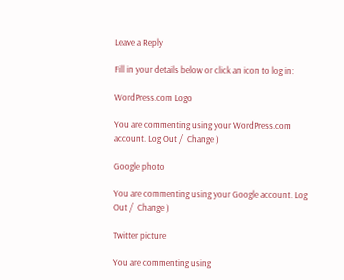Leave a Reply

Fill in your details below or click an icon to log in:

WordPress.com Logo

You are commenting using your WordPress.com account. Log Out /  Change )

Google photo

You are commenting using your Google account. Log Out /  Change )

Twitter picture

You are commenting using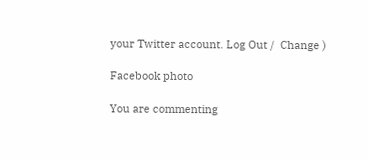your Twitter account. Log Out /  Change )

Facebook photo

You are commenting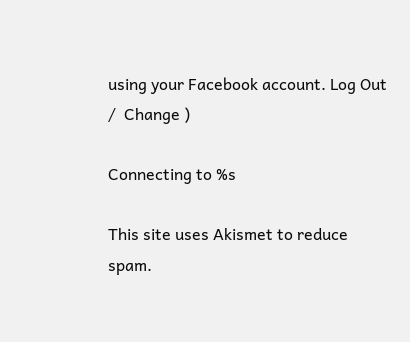using your Facebook account. Log Out /  Change )

Connecting to %s

This site uses Akismet to reduce spam.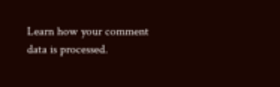Learn how your comment data is processed.